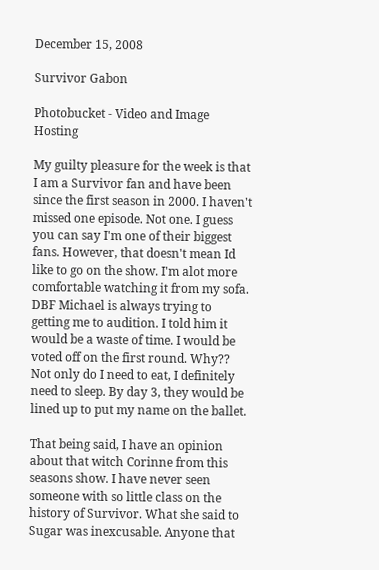December 15, 2008

Survivor Gabon

Photobucket - Video and Image Hosting

My guilty pleasure for the week is that I am a Survivor fan and have been since the first season in 2000. I haven't missed one episode. Not one. I guess you can say I'm one of their biggest fans. However, that doesn't mean Id like to go on the show. I'm alot more comfortable watching it from my sofa. DBF Michael is always trying to getting me to audition. I told him it would be a waste of time. I would be voted off on the first round. Why?? Not only do I need to eat, I definitely need to sleep. By day 3, they would be lined up to put my name on the ballet.

That being said, I have an opinion about that witch Corinne from this seasons show. I have never seen someone with so little class on the history of Survivor. What she said to Sugar was inexcusable. Anyone that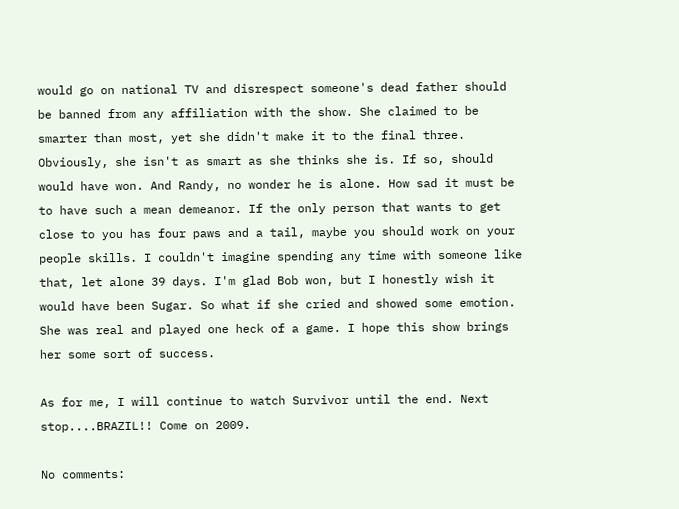would go on national TV and disrespect someone's dead father should be banned from any affiliation with the show. She claimed to be smarter than most, yet she didn't make it to the final three. Obviously, she isn't as smart as she thinks she is. If so, should would have won. And Randy, no wonder he is alone. How sad it must be to have such a mean demeanor. If the only person that wants to get close to you has four paws and a tail, maybe you should work on your people skills. I couldn't imagine spending any time with someone like that, let alone 39 days. I'm glad Bob won, but I honestly wish it would have been Sugar. So what if she cried and showed some emotion. She was real and played one heck of a game. I hope this show brings her some sort of success.

As for me, I will continue to watch Survivor until the end. Next stop....BRAZIL!! Come on 2009.

No comments: